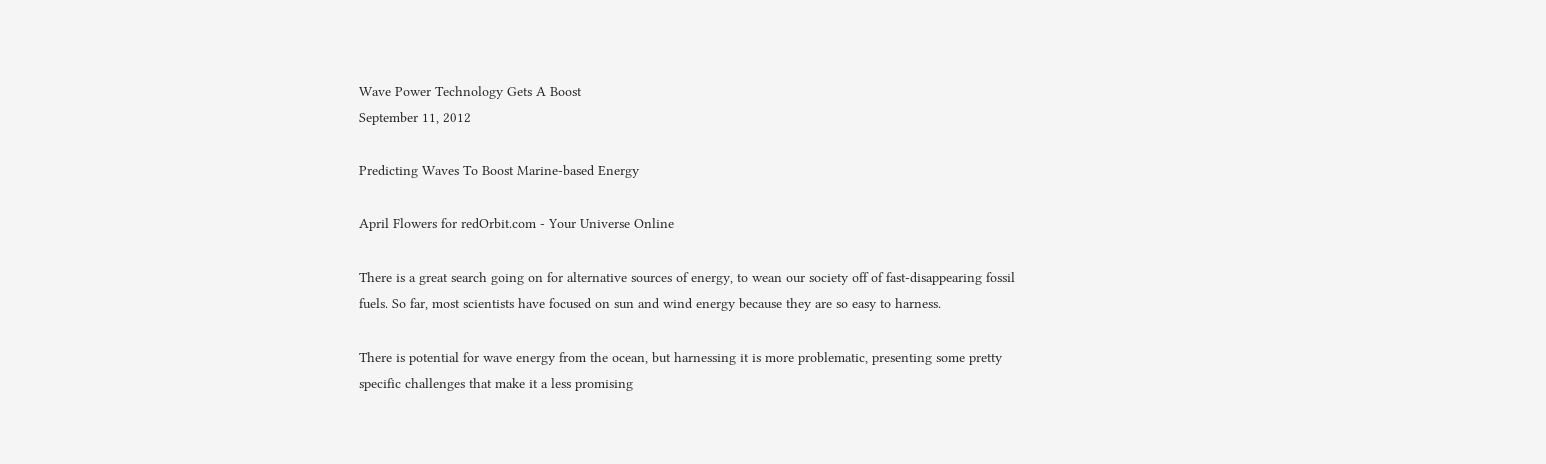Wave Power Technology Gets A Boost
September 11, 2012

Predicting Waves To Boost Marine-based Energy

April Flowers for redOrbit.com - Your Universe Online

There is a great search going on for alternative sources of energy, to wean our society off of fast-disappearing fossil fuels. So far, most scientists have focused on sun and wind energy because they are so easy to harness.

There is potential for wave energy from the ocean, but harnessing it is more problematic, presenting some pretty specific challenges that make it a less promising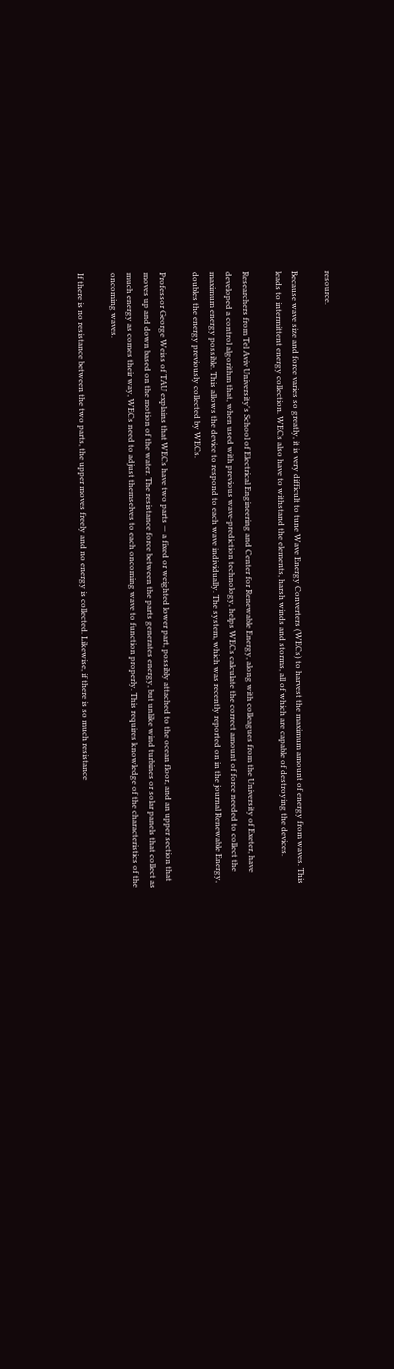resource.

Because wave size and force varies so greatly, it is very difficult to tune Wave Energy Converters (WECs) to harvest the maximum amount of energy from waves. This leads to intermittent energy collection. WECs also have to withstand the elements, harsh winds and storms, all of which are capable of destroying the devices.

Researchers from Tel Aviv University's School of Electrical Engineering and Center for Renewable Energy, along with colleagues from the University of Exeter, have developed a control algorithm that, when used with previous wave-prediction technology, helps WECs calculate the correct amount of force needed to collect the maximum energy possible. This allows the device to respond to each wave individually. The system, which was recently reported on in the journal Renewable Energy, doubles the energy previously collected by WECs.

Professor George Weiss of TAU explains that WECs have two parts — a fixed or weighted lower part, possibly attached to the ocean floor, and an upper section that moves up and down based on the motion of the water. The resistance force between the parts generates energy, but unlike wind turbines or solar panels that collect as much energy as comes their way, WECs need to adjust themselves to each oncoming wave to function properly. This requires knowledge of the characteristics of the oncoming waves.

If there is no resistance between the two parts, the upper moves freely and no energy is collected. Likewise, if there is so much resistance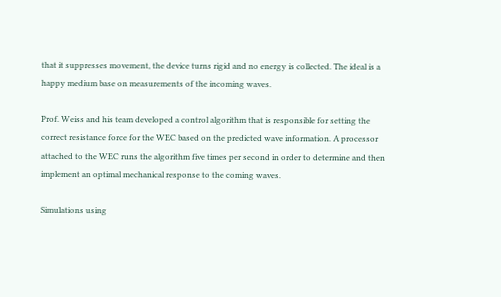that it suppresses movement, the device turns rigid and no energy is collected. The ideal is a happy medium base on measurements of the incoming waves.

Prof. Weiss and his team developed a control algorithm that is responsible for setting the correct resistance force for the WEC based on the predicted wave information. A processor attached to the WEC runs the algorithm five times per second in order to determine and then implement an optimal mechanical response to the coming waves.

Simulations using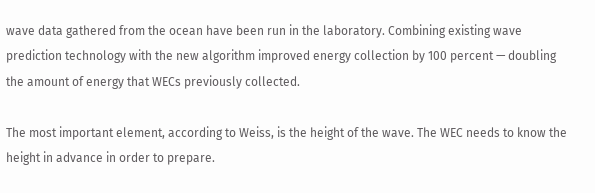wave data gathered from the ocean have been run in the laboratory. Combining existing wave prediction technology with the new algorithm improved energy collection by 100 percent — doubling the amount of energy that WECs previously collected.

The most important element, according to Weiss, is the height of the wave. The WEC needs to know the height in advance in order to prepare.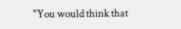"You would think that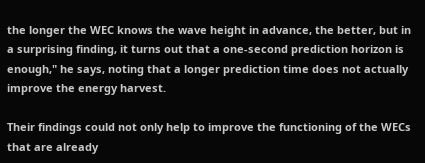the longer the WEC knows the wave height in advance, the better, but in a surprising finding, it turns out that a one-second prediction horizon is enough," he says, noting that a longer prediction time does not actually improve the energy harvest.

Their findings could not only help to improve the functioning of the WECs that are already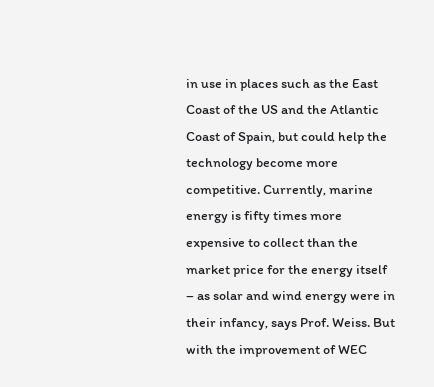in use in places such as the East Coast of the US and the Atlantic Coast of Spain, but could help the technology become more competitive. Currently, marine energy is fifty times more expensive to collect than the market price for the energy itself – as solar and wind energy were in their infancy, says Prof. Weiss. But with the improvement of WEC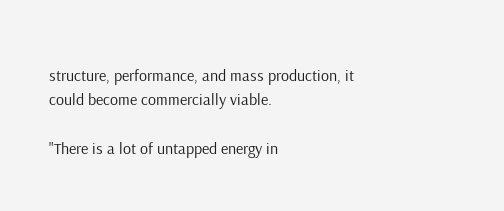structure, performance, and mass production, it could become commercially viable.

"There is a lot of untapped energy in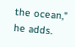the ocean," he adds.